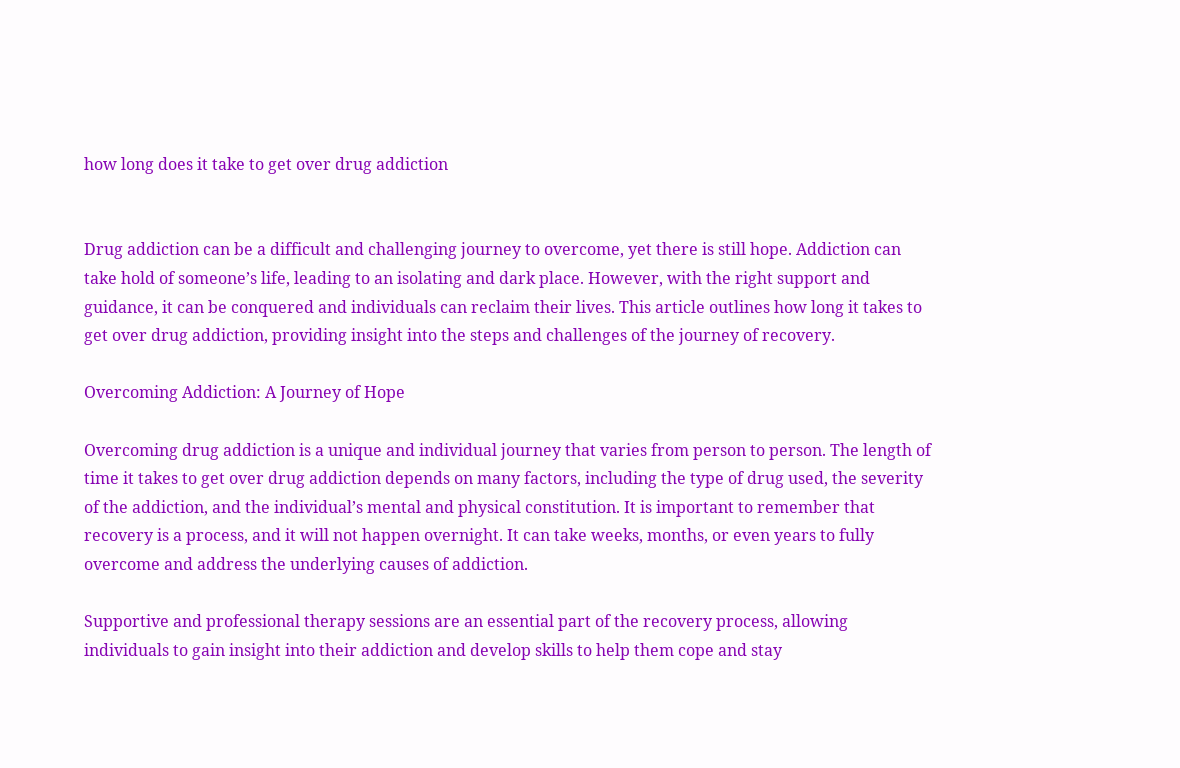how long does it take to get over drug addiction


Drug addiction can be a difficult and challenging journey to overcome, yet there is still hope. Addiction can take hold of someone’s life, leading to an isolating and dark place. However, with the right support and guidance, it can be conquered and individuals can reclaim their lives. This article outlines how long it takes to get over drug addiction, providing insight into the steps and challenges of the journey of recovery.

Overcoming Addiction: A Journey of Hope

Overcoming drug addiction is a unique and individual journey that varies from person to person. The length of time it takes to get over drug addiction depends on many factors, including the type of drug used, the severity of the addiction, and the individual’s mental and physical constitution. It is important to remember that recovery is a process, and it will not happen overnight. It can take weeks, months, or even years to fully overcome and address the underlying causes of addiction.

Supportive and professional therapy sessions are an essential part of the recovery process, allowing individuals to gain insight into their addiction and develop skills to help them cope and stay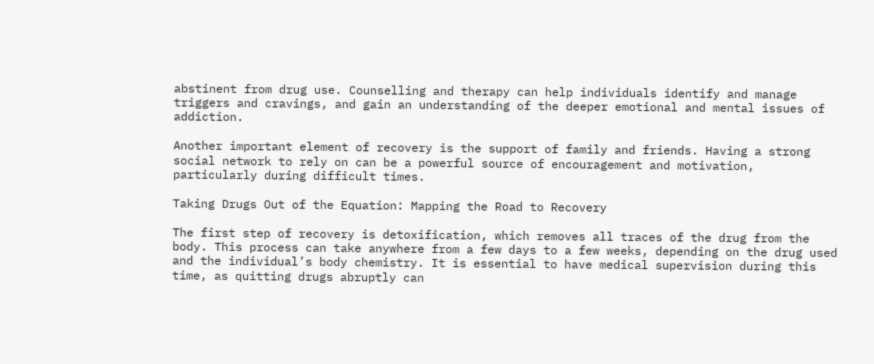abstinent from drug use. Counselling and therapy can help individuals identify and manage triggers and cravings, and gain an understanding of the deeper emotional and mental issues of addiction.

Another important element of recovery is the support of family and friends. Having a strong social network to rely on can be a powerful source of encouragement and motivation, particularly during difficult times.

Taking Drugs Out of the Equation: Mapping the Road to Recovery

The first step of recovery is detoxification, which removes all traces of the drug from the body. This process can take anywhere from a few days to a few weeks, depending on the drug used and the individual’s body chemistry. It is essential to have medical supervision during this time, as quitting drugs abruptly can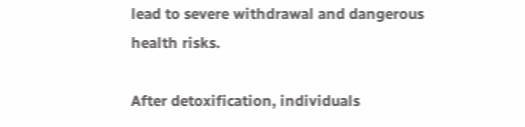lead to severe withdrawal and dangerous health risks.

After detoxification, individuals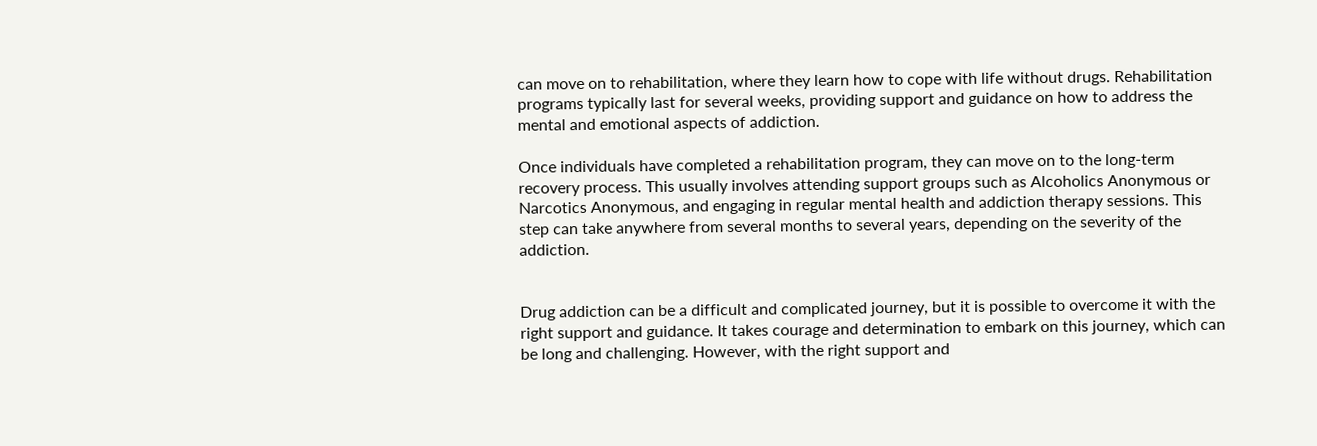can move on to rehabilitation, where they learn how to cope with life without drugs. Rehabilitation programs typically last for several weeks, providing support and guidance on how to address the mental and emotional aspects of addiction.

Once individuals have completed a rehabilitation program, they can move on to the long-term recovery process. This usually involves attending support groups such as Alcoholics Anonymous or Narcotics Anonymous, and engaging in regular mental health and addiction therapy sessions. This step can take anywhere from several months to several years, depending on the severity of the addiction.


Drug addiction can be a difficult and complicated journey, but it is possible to overcome it with the right support and guidance. It takes courage and determination to embark on this journey, which can be long and challenging. However, with the right support and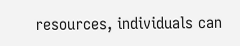resources, individuals can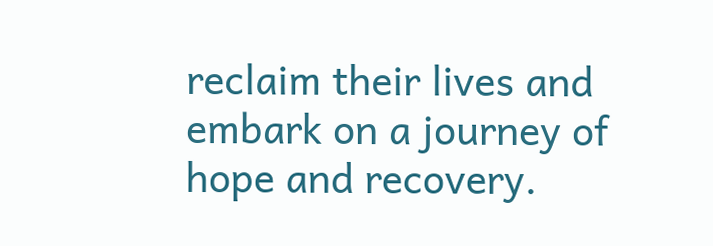reclaim their lives and embark on a journey of hope and recovery.